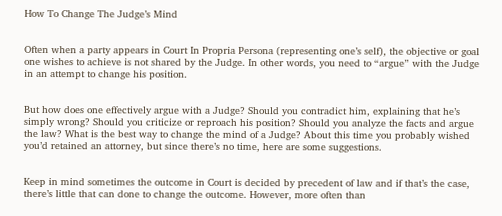How To Change The Judge’s Mind


Often when a party appears in Court In Propria Persona (representing one’s self), the objective or goal one wishes to achieve is not shared by the Judge. In other words, you need to “argue” with the Judge in an attempt to change his position.


But how does one effectively argue with a Judge? Should you contradict him, explaining that he’s simply wrong? Should you criticize or reproach his position? Should you analyze the facts and argue the law? What is the best way to change the mind of a Judge? About this time you probably wished you’d retained an attorney, but since there’s no time, here are some suggestions.


Keep in mind sometimes the outcome in Court is decided by precedent of law and if that’s the case, there’s little that can done to change the outcome. However, more often than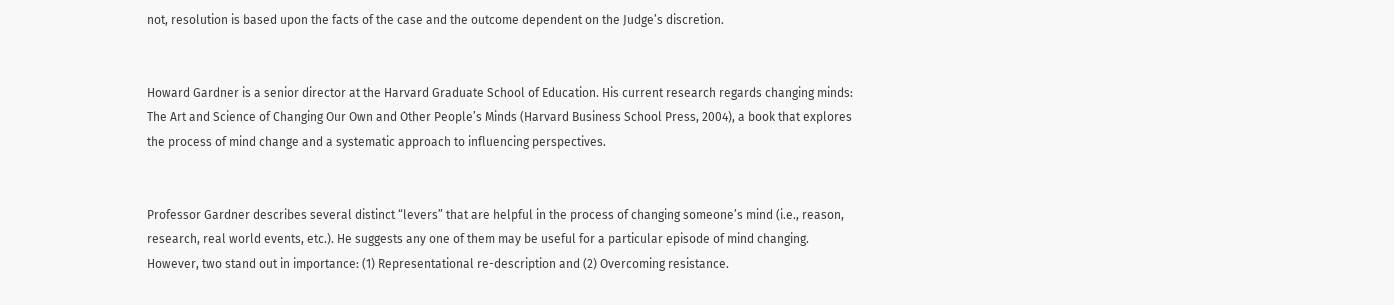not, resolution is based upon the facts of the case and the outcome dependent on the Judge’s discretion.


Howard Gardner is a senior director at the Harvard Graduate School of Education. His current research regards changing minds: The Art and Science of Changing Our Own and Other People’s Minds (Harvard Business School Press, 2004), a book that explores the process of mind change and a systematic approach to influencing perspectives.


Professor Gardner describes several distinct “levers” that are helpful in the process of changing someone’s mind (i.e., reason, research, real world events, etc.). He suggests any one of them may be useful for a particular episode of mind changing. However, two stand out in importance: (1) Representational re-description and (2) Overcoming resistance.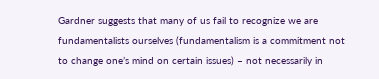Gardner suggests that many of us fail to recognize we are fundamentalists ourselves (fundamentalism is a commitment not to change one’s mind on certain issues) – not necessarily in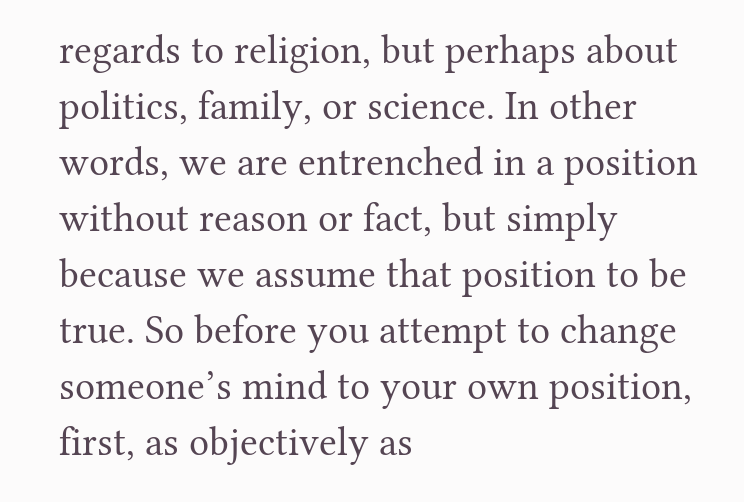regards to religion, but perhaps about politics, family, or science. In other words, we are entrenched in a position without reason or fact, but simply because we assume that position to be true. So before you attempt to change someone’s mind to your own position, first, as objectively as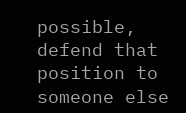possible, defend that position to someone else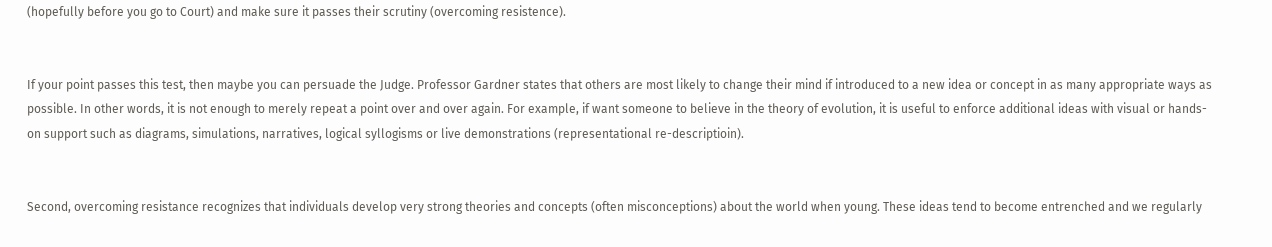(hopefully before you go to Court) and make sure it passes their scrutiny (overcoming resistence).


If your point passes this test, then maybe you can persuade the Judge. Professor Gardner states that others are most likely to change their mind if introduced to a new idea or concept in as many appropriate ways as possible. In other words, it is not enough to merely repeat a point over and over again. For example, if want someone to believe in the theory of evolution, it is useful to enforce additional ideas with visual or hands-on support such as diagrams, simulations, narratives, logical syllogisms or live demonstrations (representational re-descriptioin).


Second, overcoming resistance recognizes that individuals develop very strong theories and concepts (often misconceptions) about the world when young. These ideas tend to become entrenched and we regularly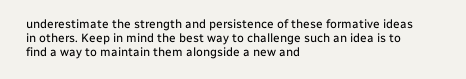underestimate the strength and persistence of these formative ideas in others. Keep in mind the best way to challenge such an idea is to find a way to maintain them alongside a new and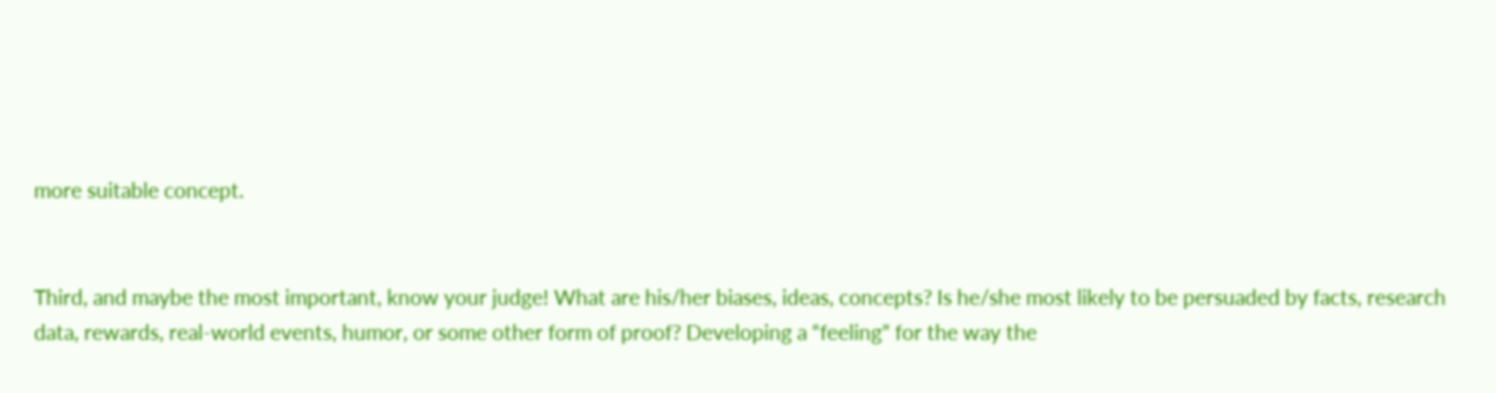more suitable concept.


Third, and maybe the most important, know your judge! What are his/her biases, ideas, concepts? Is he/she most likely to be persuaded by facts, research data, rewards, real-world events, humor, or some other form of proof? Developing a “feeling” for the way the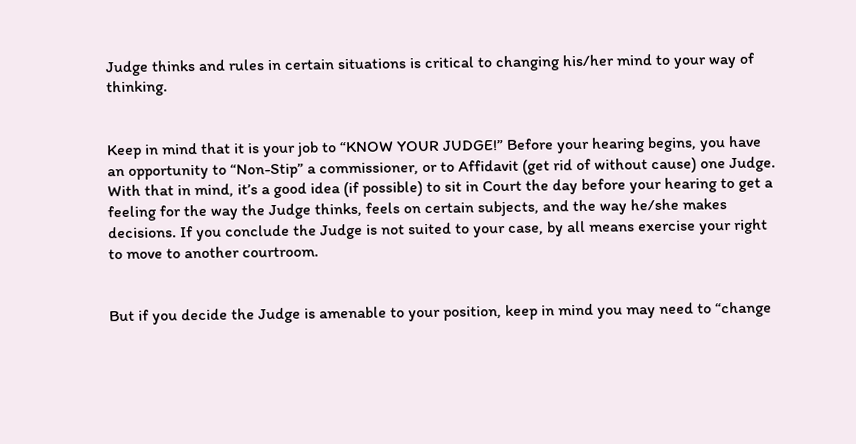Judge thinks and rules in certain situations is critical to changing his/her mind to your way of thinking.


Keep in mind that it is your job to “KNOW YOUR JUDGE!” Before your hearing begins, you have an opportunity to “Non-Stip” a commissioner, or to Affidavit (get rid of without cause) one Judge. With that in mind, it’s a good idea (if possible) to sit in Court the day before your hearing to get a feeling for the way the Judge thinks, feels on certain subjects, and the way he/she makes decisions. If you conclude the Judge is not suited to your case, by all means exercise your right to move to another courtroom.


But if you decide the Judge is amenable to your position, keep in mind you may need to “change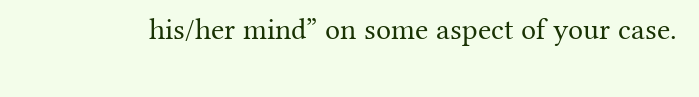his/her mind” on some aspect of your case.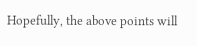Hopefully, the above points will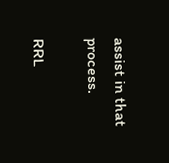assist in that process.

RRL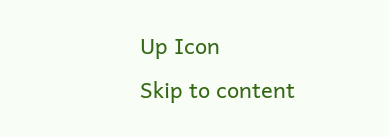Up Icon
Skip to content